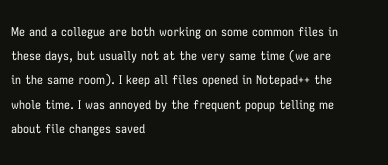Me and a collegue are both working on some common files in these days, but usually not at the very same time (we are in the same room). I keep all files opened in Notepad++ the whole time. I was annoyed by the frequent popup telling me about file changes saved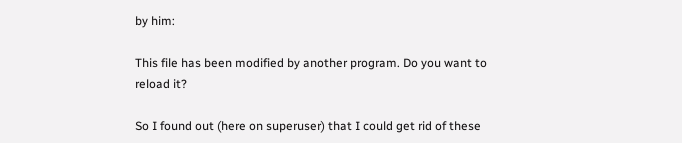by him:

This file has been modified by another program. Do you want to reload it?

So I found out (here on superuser) that I could get rid of these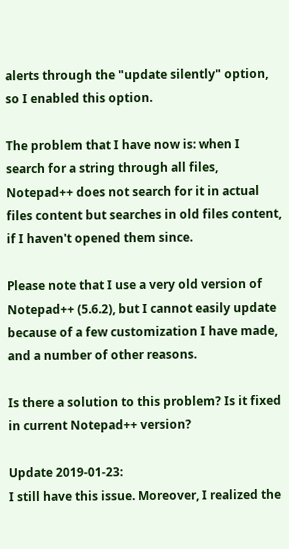alerts through the "update silently" option, so I enabled this option.

The problem that I have now is: when I search for a string through all files, Notepad++ does not search for it in actual files content but searches in old files content, if I haven't opened them since.

Please note that I use a very old version of Notepad++ (5.6.2), but I cannot easily update because of a few customization I have made, and a number of other reasons.

Is there a solution to this problem? Is it fixed in current Notepad++ version?

Update 2019-01-23:
I still have this issue. Moreover, I realized the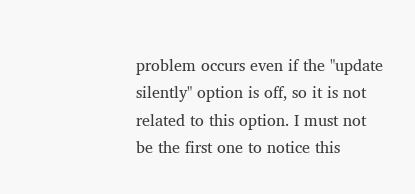problem occurs even if the "update silently" option is off, so it is not related to this option. I must not be the first one to notice this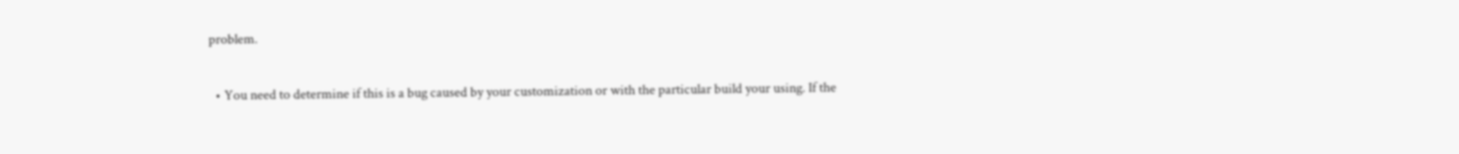problem.

  • You need to determine if this is a bug caused by your customization or with the particular build your using. If the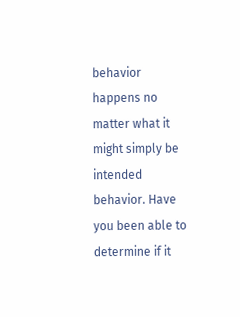behavior happens no matter what it might simply be intended behavior. Have you been able to determine if it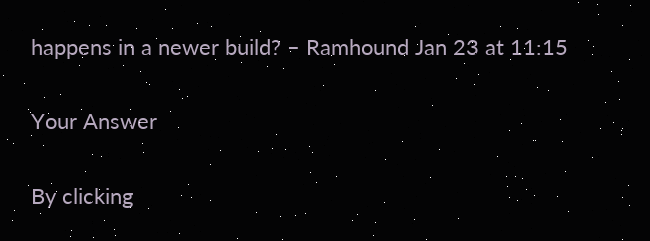happens in a newer build? – Ramhound Jan 23 at 11:15

Your Answer

By clicking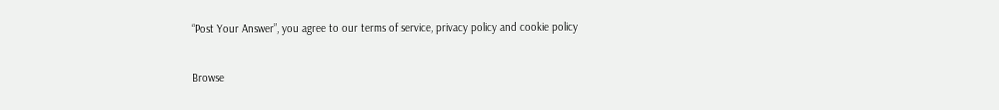“Post Your Answer”, you agree to our terms of service, privacy policy and cookie policy

Browse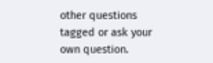other questions tagged or ask your own question.